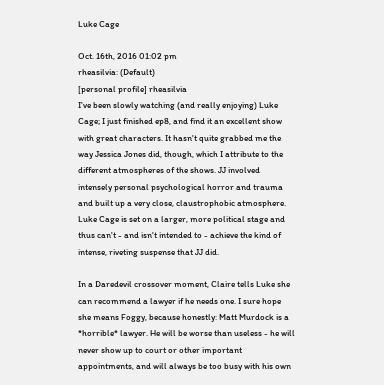Luke Cage

Oct. 16th, 2016 01:02 pm
rheasilvia: (Default)
[personal profile] rheasilvia
I've been slowly watching (and really enjoying) Luke Cage; I just finished ep8, and find it an excellent show with great characters. It hasn't quite grabbed me the way Jessica Jones did, though, which I attribute to the different atmospheres of the shows. JJ involved intensely personal psychological horror and trauma and built up a very close, claustrophobic atmosphere. Luke Cage is set on a larger, more political stage and thus can't - and isn't intended to - achieve the kind of intense, riveting suspense that JJ did.

In a Daredevil crossover moment, Claire tells Luke she can recommend a lawyer if he needs one. I sure hope she means Foggy, because honestly: Matt Murdock is a *horrible* lawyer. He will be worse than useless - he will never show up to court or other important appointments, and will always be too busy with his own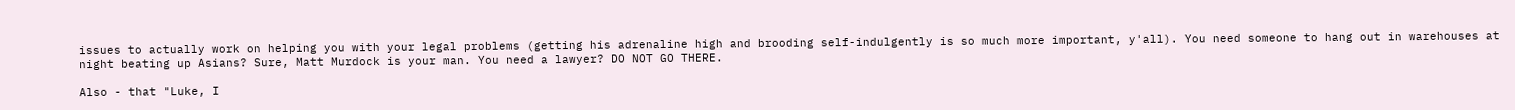issues to actually work on helping you with your legal problems (getting his adrenaline high and brooding self-indulgently is so much more important, y'all). You need someone to hang out in warehouses at night beating up Asians? Sure, Matt Murdock is your man. You need a lawyer? DO NOT GO THERE.

Also - that "Luke, I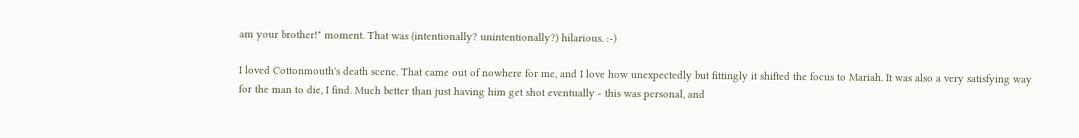am your brother!" moment. That was (intentionally? unintentionally?) hilarious. :-)

I loved Cottonmouth's death scene. That came out of nowhere for me, and I love how unexpectedly but fittingly it shifted the focus to Mariah. It was also a very satisfying way for the man to die, I find. Much better than just having him get shot eventually - this was personal, and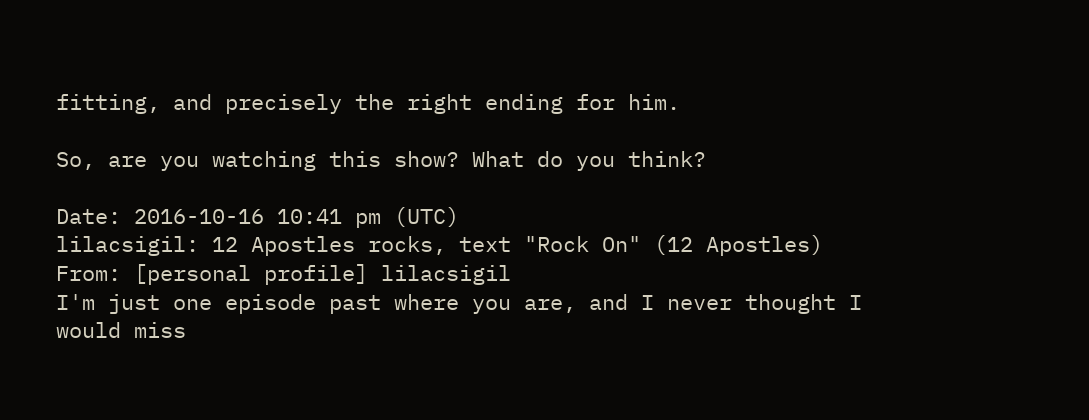fitting, and precisely the right ending for him.

So, are you watching this show? What do you think?

Date: 2016-10-16 10:41 pm (UTC)
lilacsigil: 12 Apostles rocks, text "Rock On" (12 Apostles)
From: [personal profile] lilacsigil
I'm just one episode past where you are, and I never thought I would miss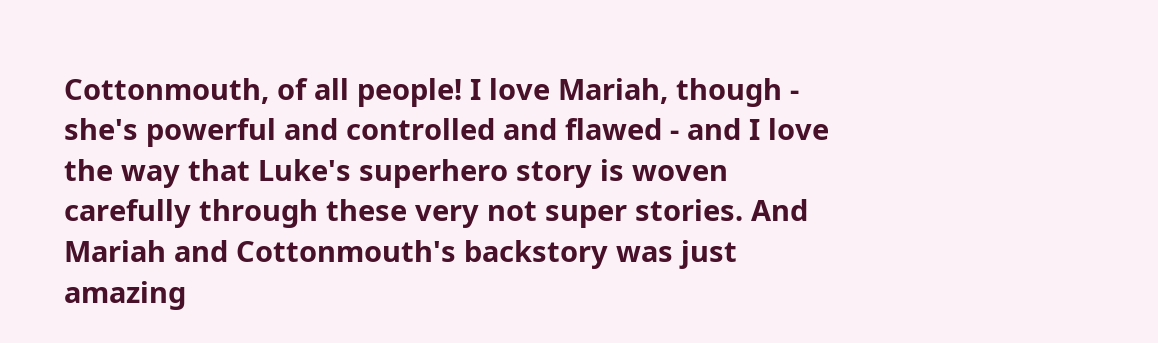Cottonmouth, of all people! I love Mariah, though - she's powerful and controlled and flawed - and I love the way that Luke's superhero story is woven carefully through these very not super stories. And Mariah and Cottonmouth's backstory was just amazing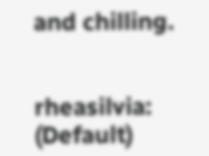and chilling.


rheasilvia: (Default)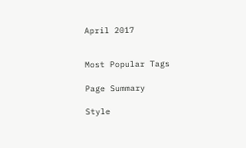April 2017


Most Popular Tags

Page Summary

Style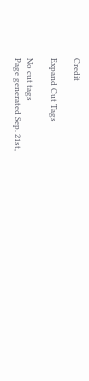Credit

Expand Cut Tags

No cut tags
Page generated Sep. 21st,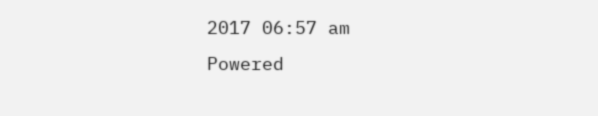2017 06:57 am
Powered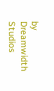by Dreamwidth Studios